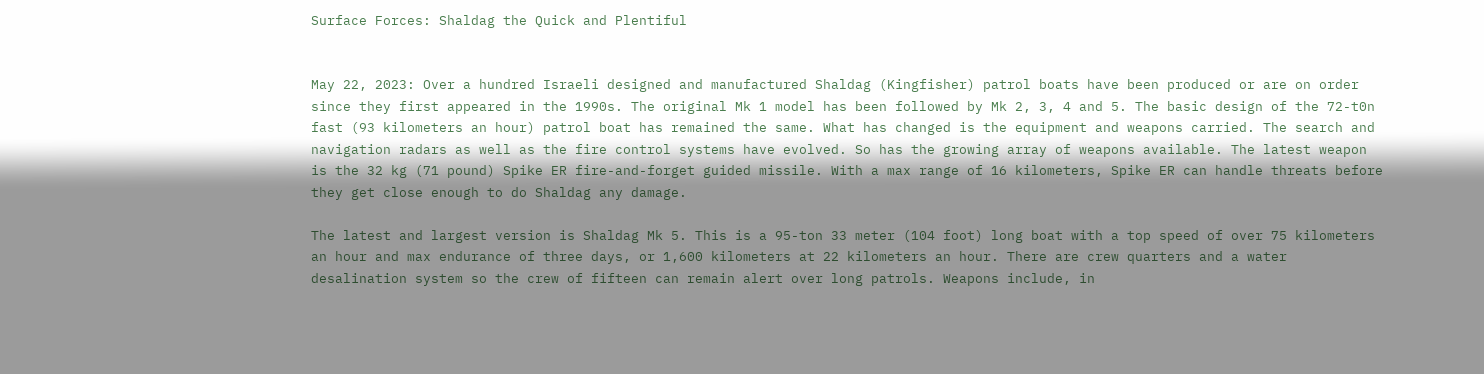Surface Forces: Shaldag the Quick and Plentiful


May 22, 2023: Over a hundred Israeli designed and manufactured Shaldag (Kingfisher) patrol boats have been produced or are on order since they first appeared in the 1990s. The original Mk 1 model has been followed by Mk 2, 3, 4 and 5. The basic design of the 72-t0n fast (93 kilometers an hour) patrol boat has remained the same. What has changed is the equipment and weapons carried. The search and navigation radars as well as the fire control systems have evolved. So has the growing array of weapons available. The latest weapon is the 32 kg (71 pound) Spike ER fire-and-forget guided missile. With a max range of 16 kilometers, Spike ER can handle threats before they get close enough to do Shaldag any damage.

The latest and largest version is Shaldag Mk 5. This is a 95-ton 33 meter (104 foot) long boat with a top speed of over 75 kilometers an hour and max endurance of three days, or 1,600 kilometers at 22 kilometers an hour. There are crew quarters and a water desalination system so the crew of fifteen can remain alert over long patrols. Weapons include, in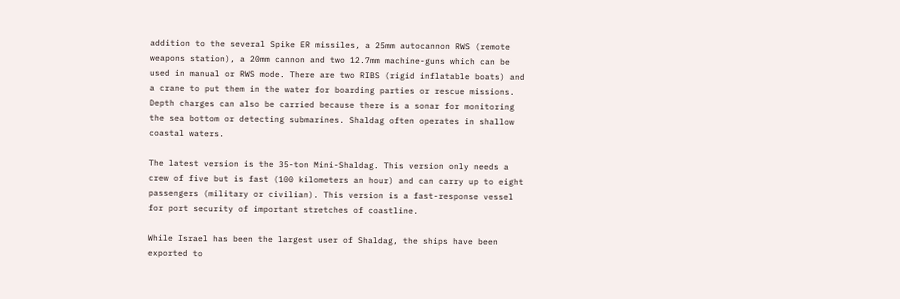addition to the several Spike ER missiles, a 25mm autocannon RWS (remote weapons station), a 20mm cannon and two 12.7mm machine-guns which can be used in manual or RWS mode. There are two RIBS (rigid inflatable boats) and a crane to put them in the water for boarding parties or rescue missions. Depth charges can also be carried because there is a sonar for monitoring the sea bottom or detecting submarines. Shaldag often operates in shallow coastal waters.

The latest version is the 35-ton Mini-Shaldag. This version only needs a crew of five but is fast (100 kilometers an hour) and can carry up to eight passengers (military or civilian). This version is a fast-response vessel for port security of important stretches of coastline.

While Israel has been the largest user of Shaldag, the ships have been exported to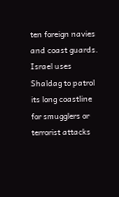ten foreign navies and coast guards. Israel uses Shaldag to patrol its long coastline for smugglers or terrorist attacks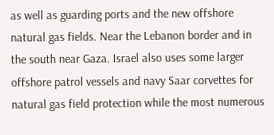as well as guarding ports and the new offshore natural gas fields. Near the Lebanon border and in the south near Gaza. Israel also uses some larger offshore patrol vessels and navy Saar corvettes for natural gas field protection while the most numerous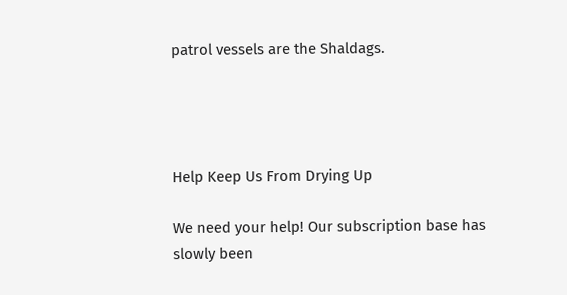patrol vessels are the Shaldags.




Help Keep Us From Drying Up

We need your help! Our subscription base has slowly been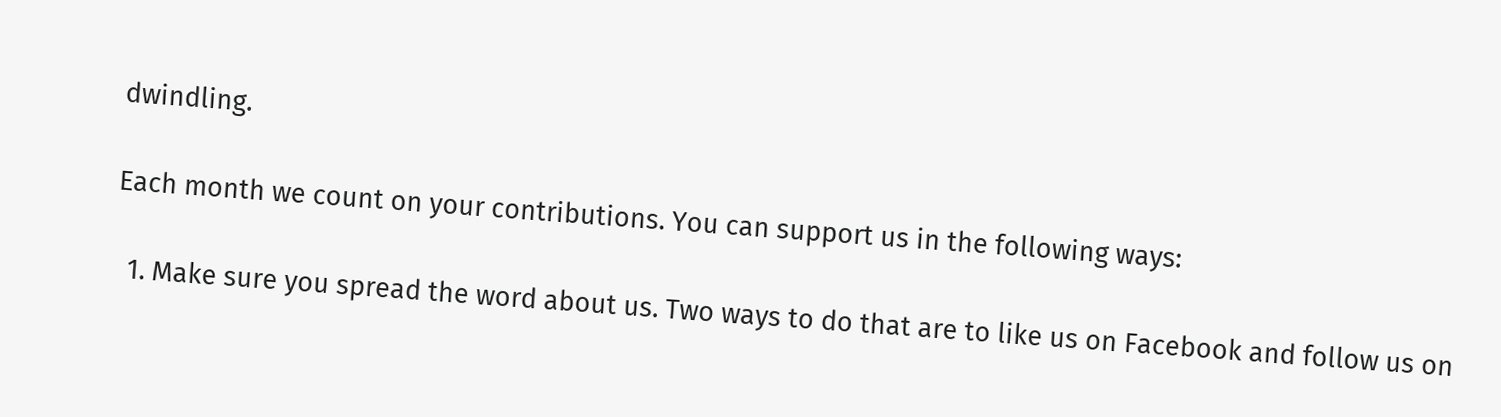dwindling.

Each month we count on your contributions. You can support us in the following ways:

  1. Make sure you spread the word about us. Two ways to do that are to like us on Facebook and follow us on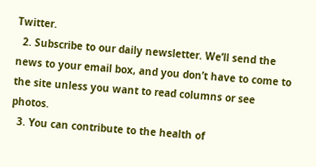Twitter.
  2. Subscribe to our daily newsletter. We’ll send the news to your email box, and you don’t have to come to the site unless you want to read columns or see photos.
  3. You can contribute to the health of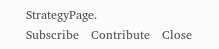StrategyPage.
Subscribe   Contribute   Close